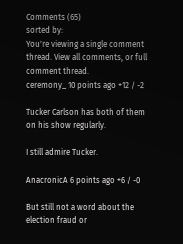Comments (65)
sorted by:
You're viewing a single comment thread. View all comments, or full comment thread.
ceremony_ 10 points ago +12 / -2

Tucker Carlson has both of them on his show regularly.

I still admire Tucker.

AnacronicA 6 points ago +6 / -0

But still not a word about the election fraud or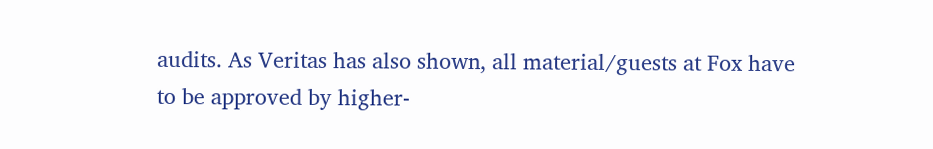audits. As Veritas has also shown, all material/guests at Fox have to be approved by higher-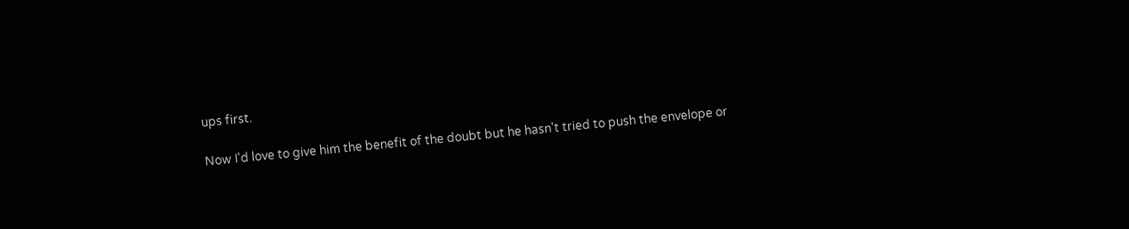ups first.

Now I'd love to give him the benefit of the doubt but he hasn't tried to push the envelope or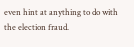even hint at anything to do with the election fraud.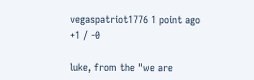vegaspatriot1776 1 point ago +1 / -0

luke, from the "we are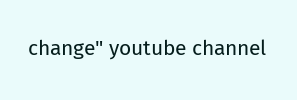change" youtube channel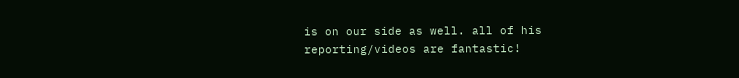is on our side as well. all of his reporting/videos are fantastic!